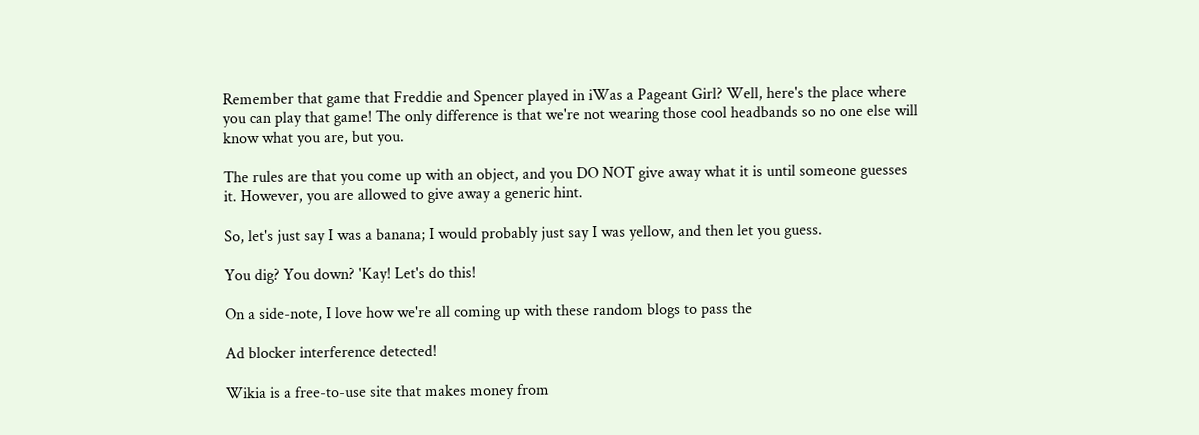Remember that game that Freddie and Spencer played in iWas a Pageant Girl? Well, here's the place where you can play that game! The only difference is that we're not wearing those cool headbands so no one else will know what you are, but you.

The rules are that you come up with an object, and you DO NOT give away what it is until someone guesses it. However, you are allowed to give away a generic hint.

So, let's just say I was a banana; I would probably just say I was yellow, and then let you guess.

You dig? You down? 'Kay! Let's do this!

On a side-note, I love how we're all coming up with these random blogs to pass the

Ad blocker interference detected!

Wikia is a free-to-use site that makes money from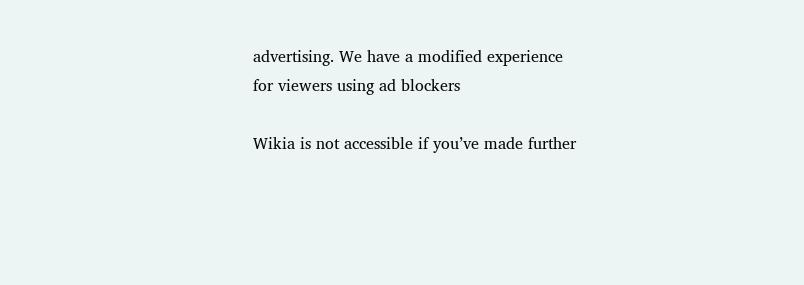advertising. We have a modified experience for viewers using ad blockers

Wikia is not accessible if you’ve made further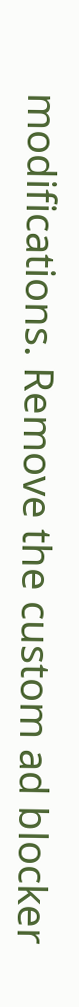modifications. Remove the custom ad blocker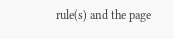rule(s) and the page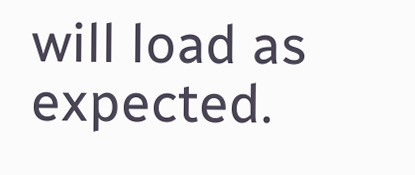will load as expected.